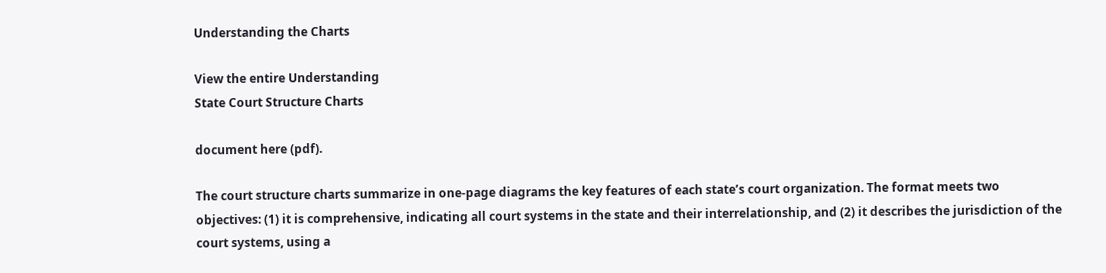Understanding the Charts

View the entire Understanding
State Court Structure Charts

document here (pdf).

The court structure charts summarize in one-page diagrams the key features of each state’s court organization. The format meets two objectives: (1) it is comprehensive, indicating all court systems in the state and their interrelationship, and (2) it describes the jurisdiction of the court systems, using a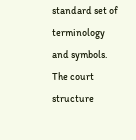standard set of terminology and symbols. The court structure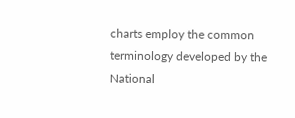charts employ the common terminology developed by the National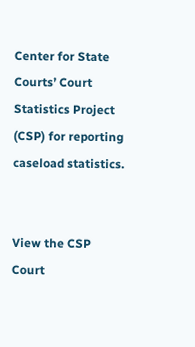Center for State Courts’ Court Statistics Project (CSP) for reporting caseload statistics.


View the CSP Court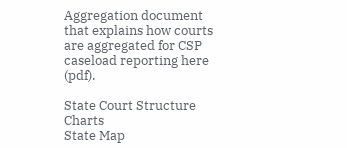Aggregation document that explains how courts are aggregated for CSP caseload reporting here (pdf).

State Court Structure Charts
State Map